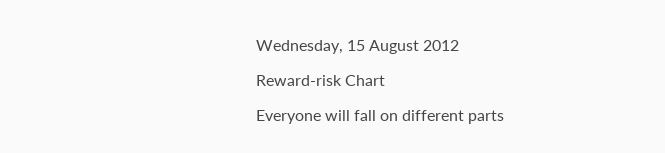Wednesday, 15 August 2012

Reward-risk Chart

Everyone will fall on different parts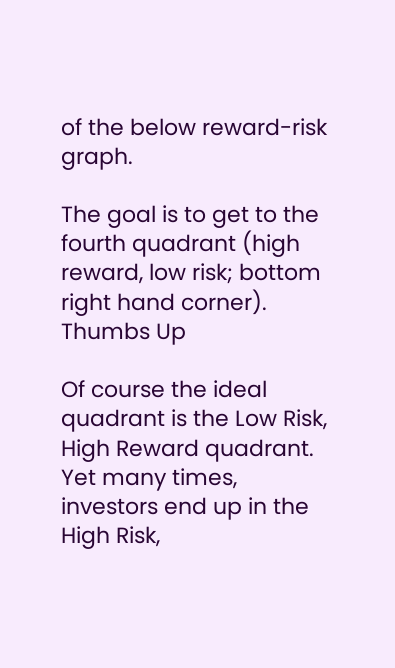of the below reward-risk graph.

The goal is to get to the fourth quadrant (high reward, low risk; bottom right hand corner). Thumbs Up

Of course the ideal quadrant is the Low Risk, High Reward quadrant.
Yet many times, investors end up in the High Risk,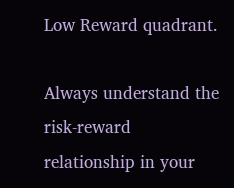Low Reward quadrant.

Always understand the risk-reward relationship in your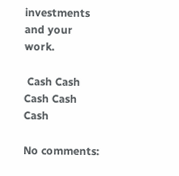investments and your work.

 Cash Cash Cash Cash Cash

No comments: